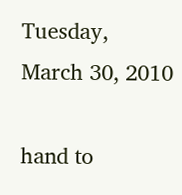Tuesday, March 30, 2010

hand to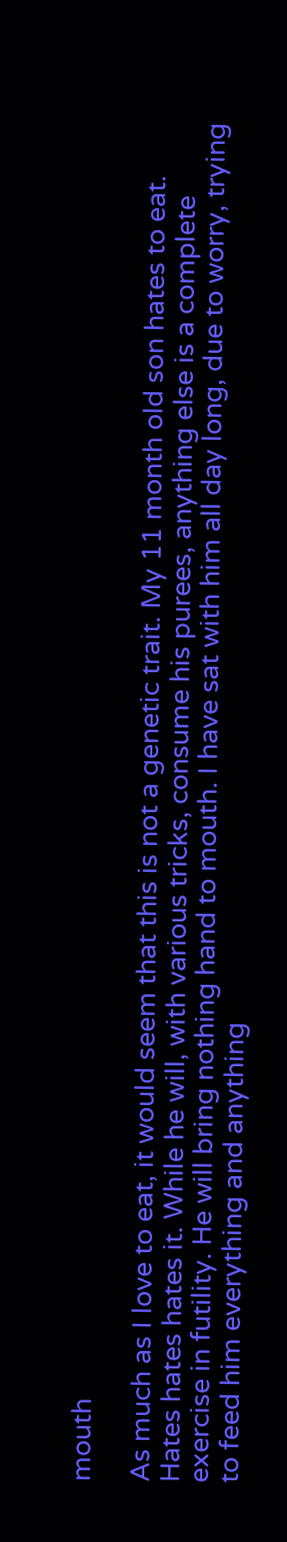mouth

As much as I love to eat, it would seem that this is not a genetic trait. My 11 month old son hates to eat. Hates hates hates it. While he will, with various tricks, consume his purees, anything else is a complete exercise in futility. He will bring nothing hand to mouth. I have sat with him all day long, due to worry, trying to feed him everything and anything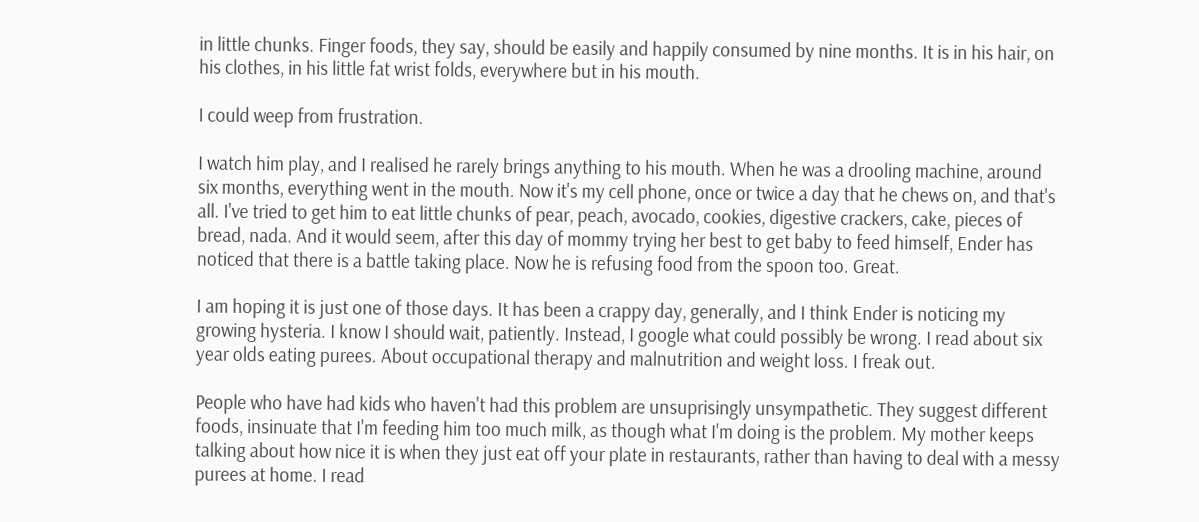in little chunks. Finger foods, they say, should be easily and happily consumed by nine months. It is in his hair, on his clothes, in his little fat wrist folds, everywhere but in his mouth.

I could weep from frustration.

I watch him play, and I realised he rarely brings anything to his mouth. When he was a drooling machine, around six months, everything went in the mouth. Now it's my cell phone, once or twice a day that he chews on, and that's all. I've tried to get him to eat little chunks of pear, peach, avocado, cookies, digestive crackers, cake, pieces of bread, nada. And it would seem, after this day of mommy trying her best to get baby to feed himself, Ender has noticed that there is a battle taking place. Now he is refusing food from the spoon too. Great.

I am hoping it is just one of those days. It has been a crappy day, generally, and I think Ender is noticing my growing hysteria. I know I should wait, patiently. Instead, I google what could possibly be wrong. I read about six year olds eating purees. About occupational therapy and malnutrition and weight loss. I freak out.

People who have had kids who haven't had this problem are unsuprisingly unsympathetic. They suggest different foods, insinuate that I'm feeding him too much milk, as though what I'm doing is the problem. My mother keeps talking about how nice it is when they just eat off your plate in restaurants, rather than having to deal with a messy purees at home. I read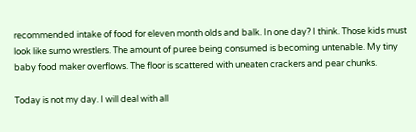recommended intake of food for eleven month olds and balk. In one day? I think. Those kids must look like sumo wrestlers. The amount of puree being consumed is becoming untenable. My tiny baby food maker overflows. The floor is scattered with uneaten crackers and pear chunks.

Today is not my day. I will deal with all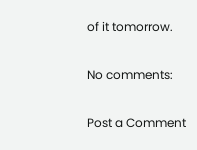of it tomorrow.

No comments:

Post a Comment